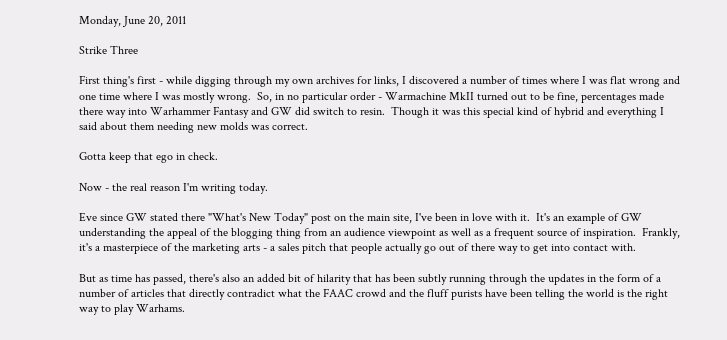Monday, June 20, 2011

Strike Three

First thing's first - while digging through my own archives for links, I discovered a number of times where I was flat wrong and one time where I was mostly wrong.  So, in no particular order - Warmachine MkII turned out to be fine, percentages made there way into Warhammer Fantasy and GW did switch to resin.  Though it was this special kind of hybrid and everything I said about them needing new molds was correct.

Gotta keep that ego in check.

Now - the real reason I'm writing today.

Eve since GW stated there "What's New Today" post on the main site, I've been in love with it.  It's an example of GW understanding the appeal of the blogging thing from an audience viewpoint as well as a frequent source of inspiration.  Frankly, it's a masterpiece of the marketing arts - a sales pitch that people actually go out of there way to get into contact with.

But as time has passed, there's also an added bit of hilarity that has been subtly running through the updates in the form of a number of articles that directly contradict what the FAAC crowd and the fluff purists have been telling the world is the right way to play Warhams.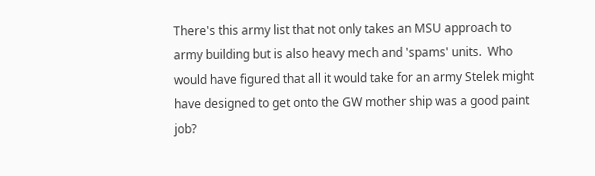There's this army list that not only takes an MSU approach to army building but is also heavy mech and 'spams' units.  Who would have figured that all it would take for an army Stelek might have designed to get onto the GW mother ship was a good paint job?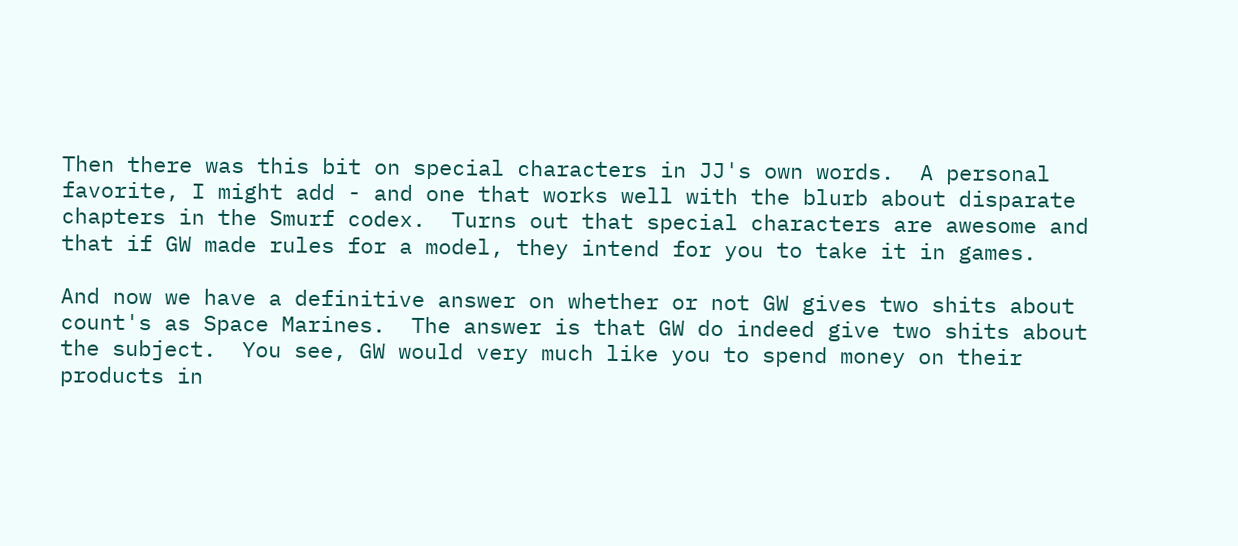Then there was this bit on special characters in JJ's own words.  A personal favorite, I might add - and one that works well with the blurb about disparate chapters in the Smurf codex.  Turns out that special characters are awesome and that if GW made rules for a model, they intend for you to take it in games.

And now we have a definitive answer on whether or not GW gives two shits about count's as Space Marines.  The answer is that GW do indeed give two shits about the subject.  You see, GW would very much like you to spend money on their products in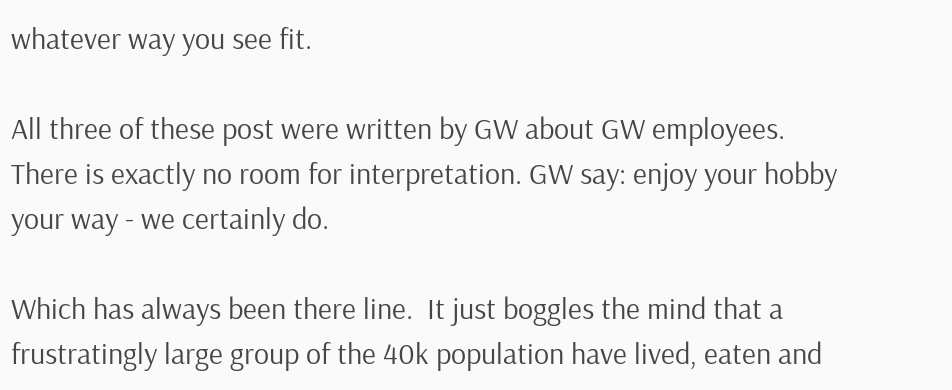whatever way you see fit.

All three of these post were written by GW about GW employees.  There is exactly no room for interpretation. GW say: enjoy your hobby your way - we certainly do.

Which has always been there line.  It just boggles the mind that a frustratingly large group of the 40k population have lived, eaten and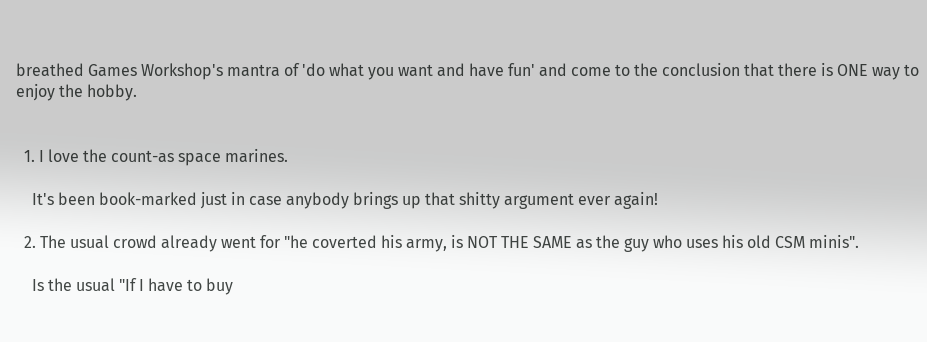breathed Games Workshop's mantra of 'do what you want and have fun' and come to the conclusion that there is ONE way to enjoy the hobby.


  1. I love the count-as space marines.

    It's been book-marked just in case anybody brings up that shitty argument ever again!

  2. The usual crowd already went for "he coverted his army, is NOT THE SAME as the guy who uses his old CSM minis".

    Is the usual "If I have to buy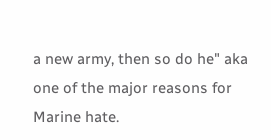a new army, then so do he" aka one of the major reasons for Marine hate.